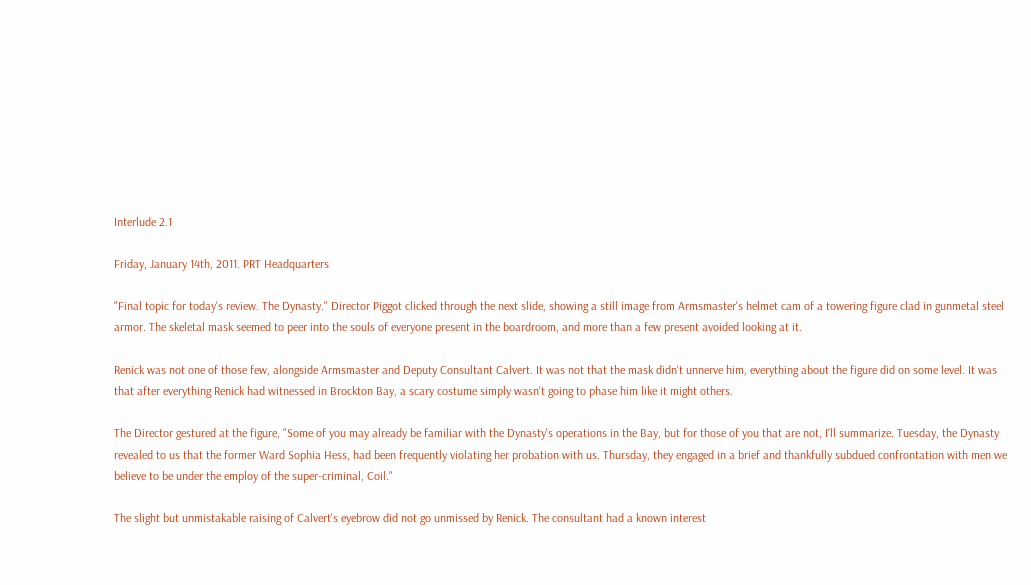Interlude 2.1

Friday, January 14th, 2011. PRT Headquarters

"Final topic for today's review. The Dynasty." Director Piggot clicked through the next slide, showing a still image from Armsmaster's helmet cam of a towering figure clad in gunmetal steel armor. The skeletal mask seemed to peer into the souls of everyone present in the boardroom, and more than a few present avoided looking at it.

Renick was not one of those few, alongside Armsmaster and Deputy Consultant Calvert. It was not that the mask didn't unnerve him, everything about the figure did on some level. It was that after everything Renick had witnessed in Brockton Bay, a scary costume simply wasn't going to phase him like it might others.

The Director gestured at the figure, "Some of you may already be familiar with the Dynasty's operations in the Bay, but for those of you that are not, I'll summarize. Tuesday, the Dynasty revealed to us that the former Ward Sophia Hess, had been frequently violating her probation with us. Thursday, they engaged in a brief and thankfully subdued confrontation with men we believe to be under the employ of the super-criminal, Coil."

The slight but unmistakable raising of Calvert's eyebrow did not go unmissed by Renick. The consultant had a known interest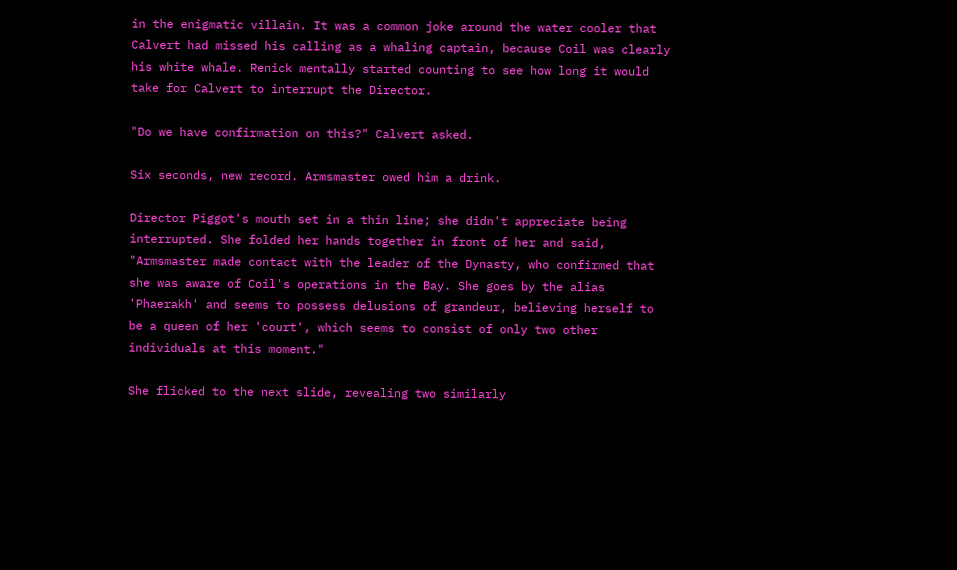in the enigmatic villain. It was a common joke around the water cooler that Calvert had missed his calling as a whaling captain, because Coil was clearly his white whale. Renick mentally started counting to see how long it would take for Calvert to interrupt the Director.

"Do we have confirmation on this?" Calvert asked.

Six seconds, new record. Armsmaster owed him a drink.

Director Piggot's mouth set in a thin line; she didn't appreciate being interrupted. She folded her hands together in front of her and said, "Armsmaster made contact with the leader of the Dynasty, who confirmed that she was aware of Coil's operations in the Bay. She goes by the alias 'Phaerakh' and seems to possess delusions of grandeur, believing herself to be a queen of her 'court', which seems to consist of only two other individuals at this moment."

She flicked to the next slide, revealing two similarly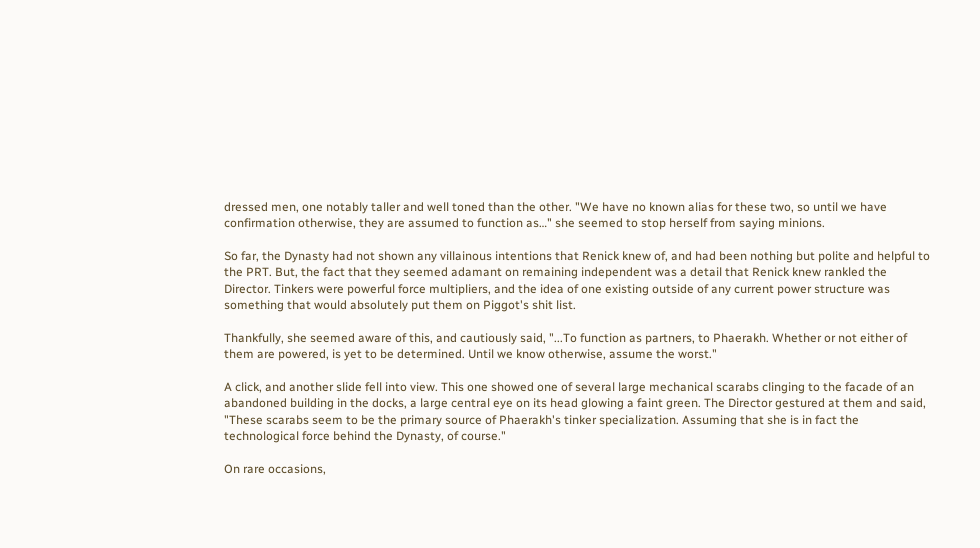dressed men, one notably taller and well toned than the other. "We have no known alias for these two, so until we have confirmation otherwise, they are assumed to function as…" she seemed to stop herself from saying minions.

So far, the Dynasty had not shown any villainous intentions that Renick knew of, and had been nothing but polite and helpful to the PRT. But, the fact that they seemed adamant on remaining independent was a detail that Renick knew rankled the Director. Tinkers were powerful force multipliers, and the idea of one existing outside of any current power structure was something that would absolutely put them on Piggot's shit list.

Thankfully, she seemed aware of this, and cautiously said, "...To function as partners, to Phaerakh. Whether or not either of them are powered, is yet to be determined. Until we know otherwise, assume the worst."

A click, and another slide fell into view. This one showed one of several large mechanical scarabs clinging to the facade of an abandoned building in the docks, a large central eye on its head glowing a faint green. The Director gestured at them and said, "These scarabs seem to be the primary source of Phaerakh's tinker specialization. Assuming that she is in fact the technological force behind the Dynasty, of course."

On rare occasions,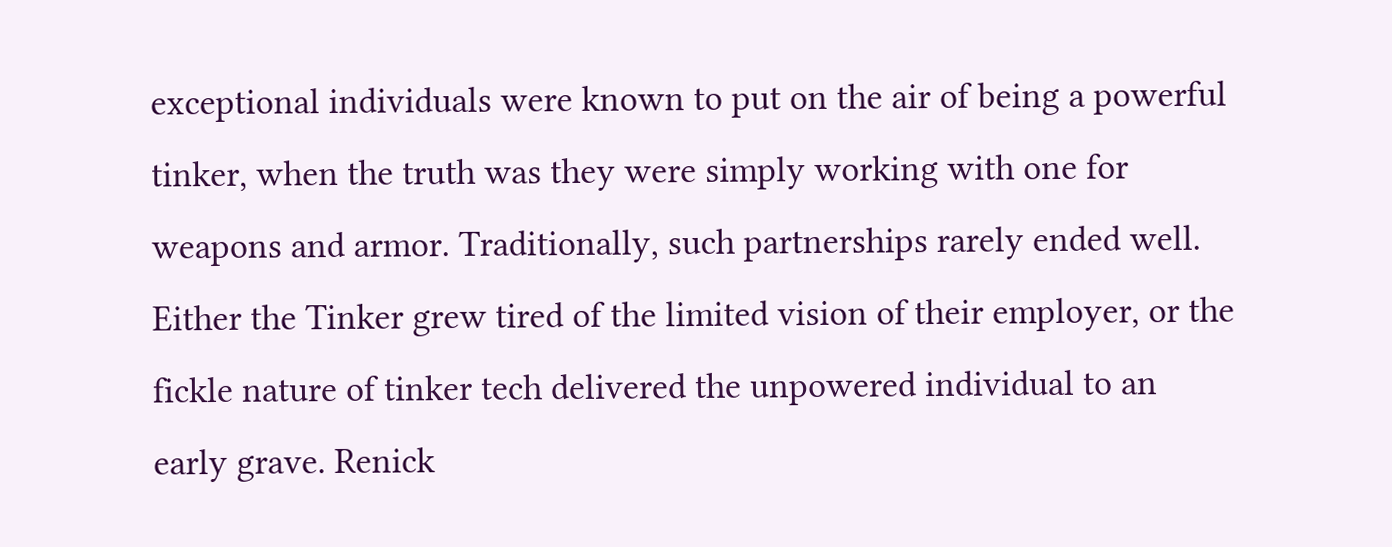exceptional individuals were known to put on the air of being a powerful tinker, when the truth was they were simply working with one for weapons and armor. Traditionally, such partnerships rarely ended well. Either the Tinker grew tired of the limited vision of their employer, or the fickle nature of tinker tech delivered the unpowered individual to an early grave. Renick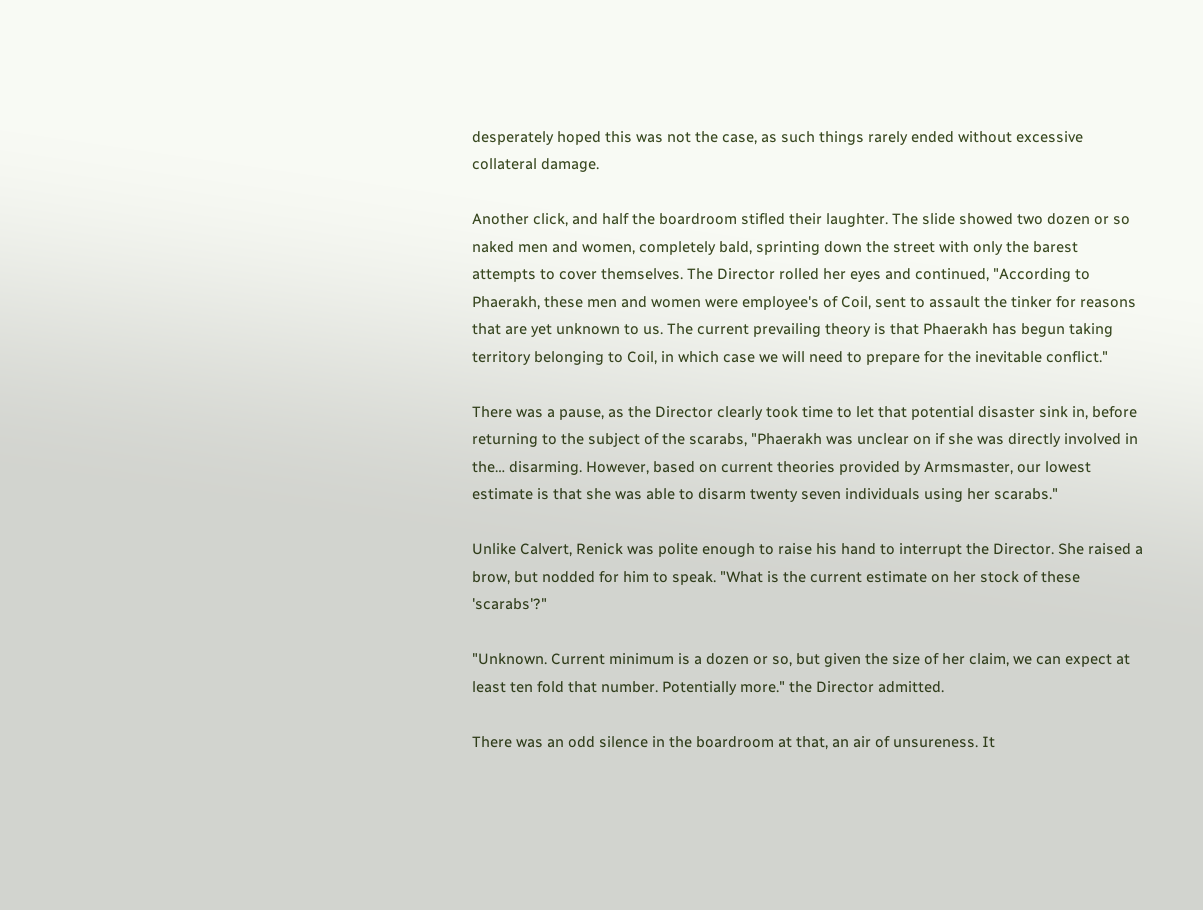desperately hoped this was not the case, as such things rarely ended without excessive collateral damage.

Another click, and half the boardroom stifled their laughter. The slide showed two dozen or so naked men and women, completely bald, sprinting down the street with only the barest attempts to cover themselves. The Director rolled her eyes and continued, "According to Phaerakh, these men and women were employee's of Coil, sent to assault the tinker for reasons that are yet unknown to us. The current prevailing theory is that Phaerakh has begun taking territory belonging to Coil, in which case we will need to prepare for the inevitable conflict."

There was a pause, as the Director clearly took time to let that potential disaster sink in, before returning to the subject of the scarabs, "Phaerakh was unclear on if she was directly involved in the… disarming. However, based on current theories provided by Armsmaster, our lowest estimate is that she was able to disarm twenty seven individuals using her scarabs."

Unlike Calvert, Renick was polite enough to raise his hand to interrupt the Director. She raised a brow, but nodded for him to speak. "What is the current estimate on her stock of these 'scarabs'?"

"Unknown. Current minimum is a dozen or so, but given the size of her claim, we can expect at least ten fold that number. Potentially more." the Director admitted.

There was an odd silence in the boardroom at that, an air of unsureness. It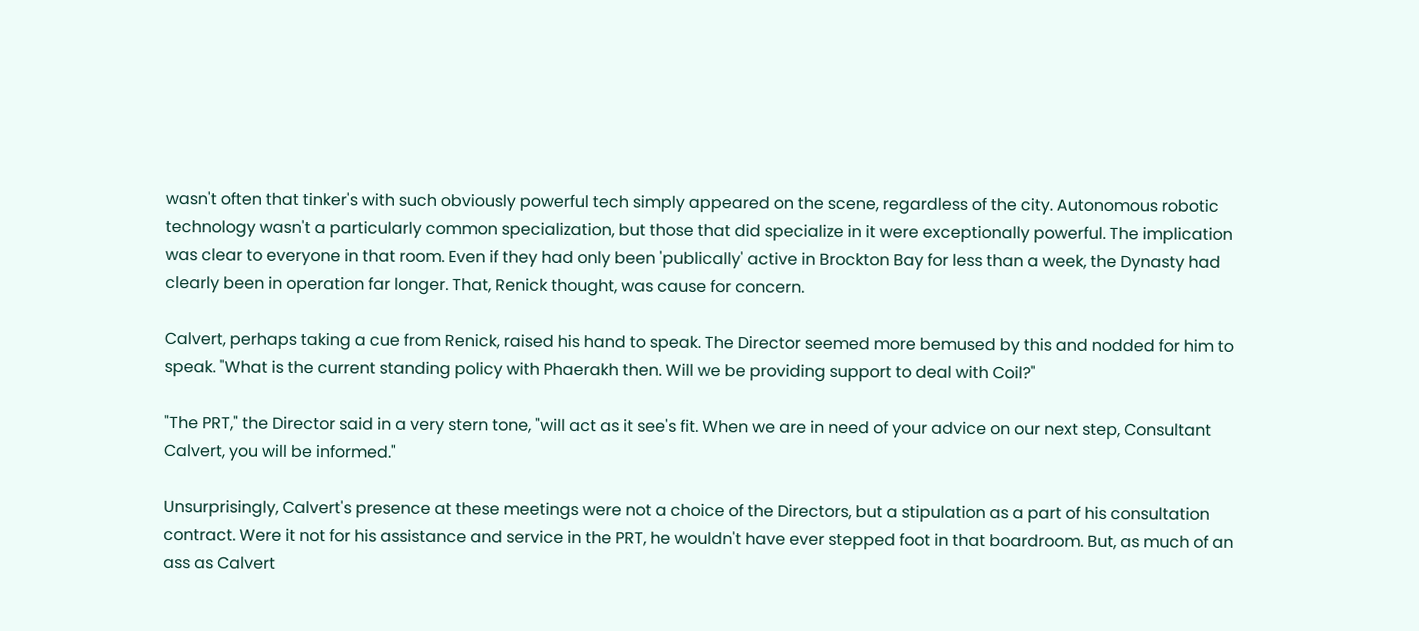wasn't often that tinker's with such obviously powerful tech simply appeared on the scene, regardless of the city. Autonomous robotic technology wasn't a particularly common specialization, but those that did specialize in it were exceptionally powerful. The implication was clear to everyone in that room. Even if they had only been 'publically' active in Brockton Bay for less than a week, the Dynasty had clearly been in operation far longer. That, Renick thought, was cause for concern.

Calvert, perhaps taking a cue from Renick, raised his hand to speak. The Director seemed more bemused by this and nodded for him to speak. "What is the current standing policy with Phaerakh then. Will we be providing support to deal with Coil?"

"The PRT," the Director said in a very stern tone, "will act as it see's fit. When we are in need of your advice on our next step, Consultant Calvert, you will be informed."

Unsurprisingly, Calvert's presence at these meetings were not a choice of the Directors, but a stipulation as a part of his consultation contract. Were it not for his assistance and service in the PRT, he wouldn't have ever stepped foot in that boardroom. But, as much of an ass as Calvert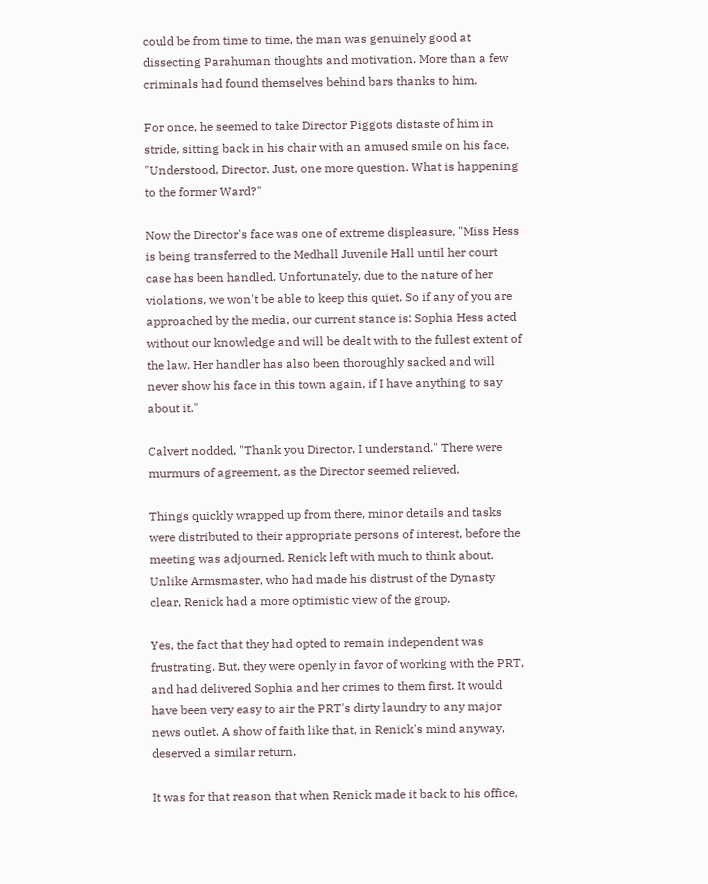could be from time to time, the man was genuinely good at dissecting Parahuman thoughts and motivation. More than a few criminals had found themselves behind bars thanks to him.

For once, he seemed to take Director Piggots distaste of him in stride, sitting back in his chair with an amused smile on his face, "Understood, Director. Just, one more question. What is happening to the former Ward?"

Now the Director's face was one of extreme displeasure, "Miss Hess is being transferred to the Medhall Juvenile Hall until her court case has been handled. Unfortunately, due to the nature of her violations, we won't be able to keep this quiet. So if any of you are approached by the media, our current stance is: Sophia Hess acted without our knowledge and will be dealt with to the fullest extent of the law. Her handler has also been thoroughly sacked and will never show his face in this town again, if I have anything to say about it."

Calvert nodded, "Thank you Director, I understand." There were murmurs of agreement, as the Director seemed relieved.

Things quickly wrapped up from there, minor details and tasks were distributed to their appropriate persons of interest, before the meeting was adjourned. Renick left with much to think about. Unlike Armsmaster, who had made his distrust of the Dynasty clear, Renick had a more optimistic view of the group.

Yes, the fact that they had opted to remain independent was frustrating. But, they were openly in favor of working with the PRT, and had delivered Sophia and her crimes to them first. It would have been very easy to air the PRT's dirty laundry to any major news outlet. A show of faith like that, in Renick's mind anyway, deserved a similar return.

It was for that reason that when Renick made it back to his office,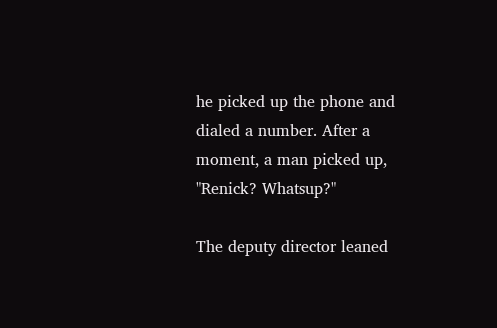he picked up the phone and dialed a number. After a moment, a man picked up, "Renick? Whatsup?"

The deputy director leaned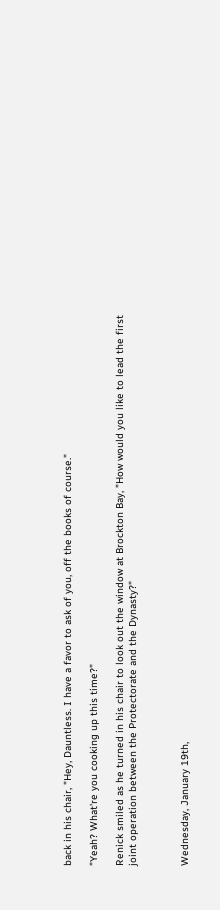back in his chair, "Hey, Dauntless. I have a favor to ask of you, off the books of course."

"Yeah? What're you cooking up this time?"

Renick smiled as he turned in his chair to look out the window at Brockton Bay, "How would you like to lead the first joint operation between the Protectorate and the Dynasty?"



Wednesday, January 19th,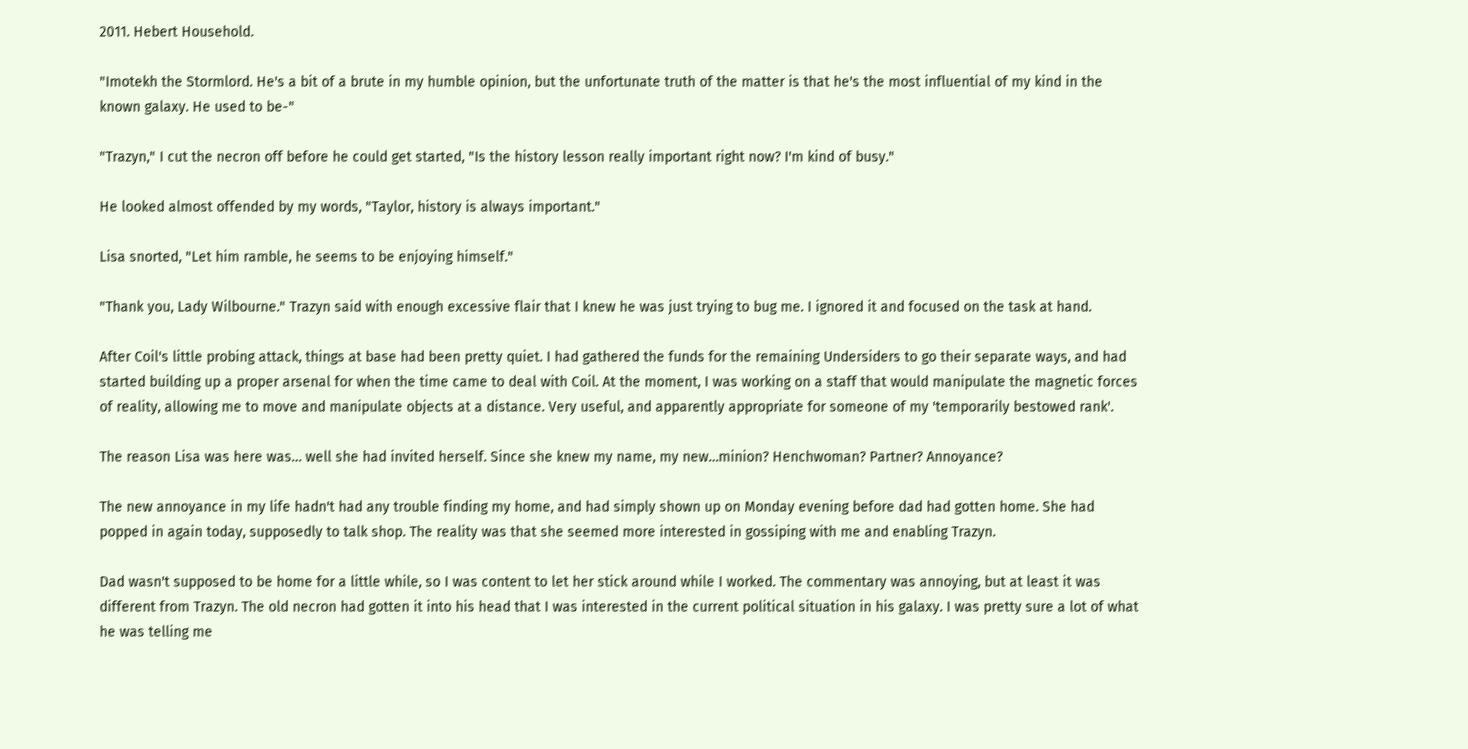2011. Hebert Household.

"Imotekh the Stormlord. He's a bit of a brute in my humble opinion, but the unfortunate truth of the matter is that he's the most influential of my kind in the known galaxy. He used to be-"

"Trazyn," I cut the necron off before he could get started, "Is the history lesson really important right now? I'm kind of busy."

He looked almost offended by my words, "Taylor, history is always important."

Lisa snorted, "Let him ramble, he seems to be enjoying himself."

"Thank you, Lady Wilbourne." Trazyn said with enough excessive flair that I knew he was just trying to bug me. I ignored it and focused on the task at hand.

After Coil's little probing attack, things at base had been pretty quiet. I had gathered the funds for the remaining Undersiders to go their separate ways, and had started building up a proper arsenal for when the time came to deal with Coil. At the moment, I was working on a staff that would manipulate the magnetic forces of reality, allowing me to move and manipulate objects at a distance. Very useful, and apparently appropriate for someone of my 'temporarily bestowed rank'.

The reason Lisa was here was… well she had invited herself. Since she knew my name, my new…minion? Henchwoman? Partner? Annoyance?

The new annoyance in my life hadn't had any trouble finding my home, and had simply shown up on Monday evening before dad had gotten home. She had popped in again today, supposedly to talk shop. The reality was that she seemed more interested in gossiping with me and enabling Trazyn.

Dad wasn't supposed to be home for a little while, so I was content to let her stick around while I worked. The commentary was annoying, but at least it was different from Trazyn. The old necron had gotten it into his head that I was interested in the current political situation in his galaxy. I was pretty sure a lot of what he was telling me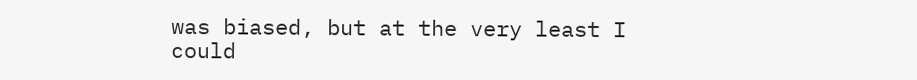was biased, but at the very least I could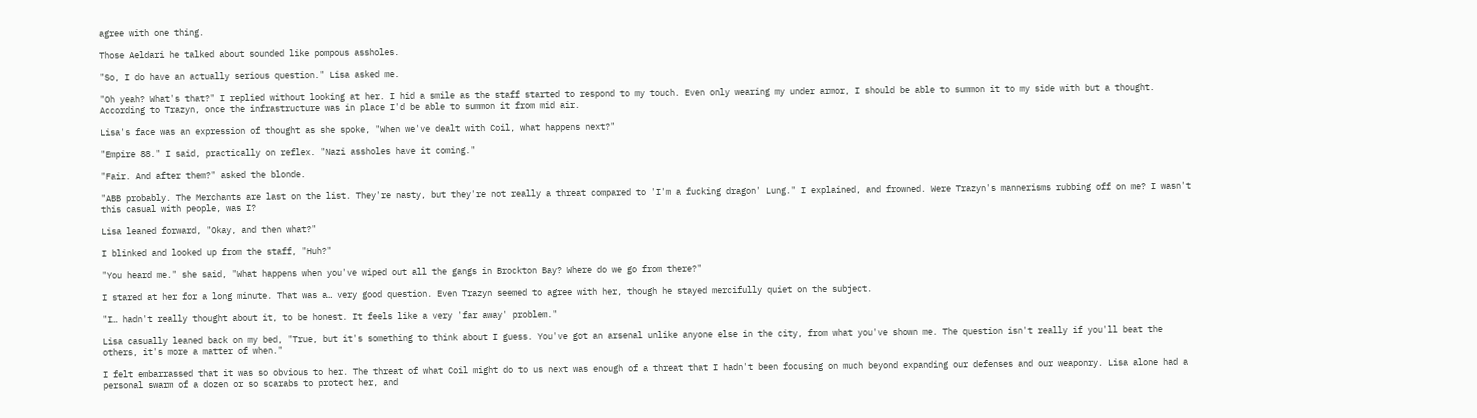agree with one thing.

Those Aeldari he talked about sounded like pompous assholes.

"So, I do have an actually serious question." Lisa asked me.

"Oh yeah? What's that?" I replied without looking at her. I hid a smile as the staff started to respond to my touch. Even only wearing my under armor, I should be able to summon it to my side with but a thought. According to Trazyn, once the infrastructure was in place I'd be able to summon it from mid air.

Lisa's face was an expression of thought as she spoke, "When we've dealt with Coil, what happens next?"

"Empire 88." I said, practically on reflex. "Nazi assholes have it coming."

"Fair. And after them?" asked the blonde.

"ABB probably. The Merchants are last on the list. They're nasty, but they're not really a threat compared to 'I'm a fucking dragon' Lung." I explained, and frowned. Were Trazyn's mannerisms rubbing off on me? I wasn't this casual with people, was I?

Lisa leaned forward, "Okay, and then what?"

I blinked and looked up from the staff, "Huh?"

"You heard me." she said, "What happens when you've wiped out all the gangs in Brockton Bay? Where do we go from there?"

I stared at her for a long minute. That was a… very good question. Even Trazyn seemed to agree with her, though he stayed mercifully quiet on the subject.

"I… hadn't really thought about it, to be honest. It feels like a very 'far away' problem."

Lisa casually leaned back on my bed, "True, but it's something to think about I guess. You've got an arsenal unlike anyone else in the city, from what you've shown me. The question isn't really if you'll beat the others, it's more a matter of when."

I felt embarrassed that it was so obvious to her. The threat of what Coil might do to us next was enough of a threat that I hadn't been focusing on much beyond expanding our defenses and our weaponry. Lisa alone had a personal swarm of a dozen or so scarabs to protect her, and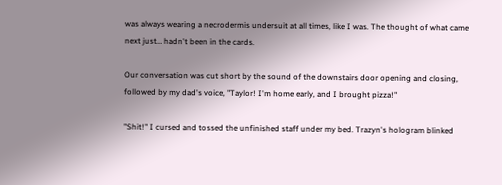was always wearing a necrodermis undersuit at all times, like I was. The thought of what came next just… hadn't been in the cards.

Our conversation was cut short by the sound of the downstairs door opening and closing, followed by my dad's voice, "Taylor! I'm home early, and I brought pizza!"

"Shit!" I cursed and tossed the unfinished staff under my bed. Trazyn's hologram blinked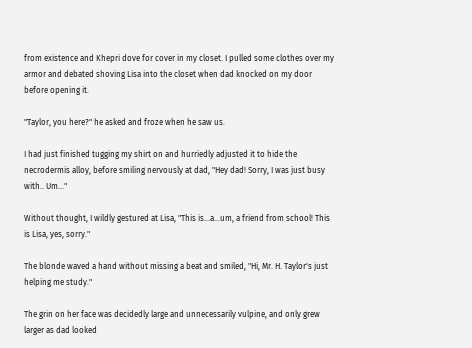from existence and Khepri dove for cover in my closet. I pulled some clothes over my armor and debated shoving Lisa into the closet when dad knocked on my door before opening it.

"Taylor, you here?" he asked and froze when he saw us.

I had just finished tugging my shirt on and hurriedly adjusted it to hide the necrodermis alloy, before smiling nervously at dad, "Hey dad! Sorry, I was just busy with.. Um…"

Without thought, I wildly gestured at Lisa, "This is…a…um, a friend from school! This is Lisa, yes, sorry."

The blonde waved a hand without missing a beat and smiled, "Hi, Mr. H. Taylor's just helping me study."

The grin on her face was decidedly large and unnecessarily vulpine, and only grew larger as dad looked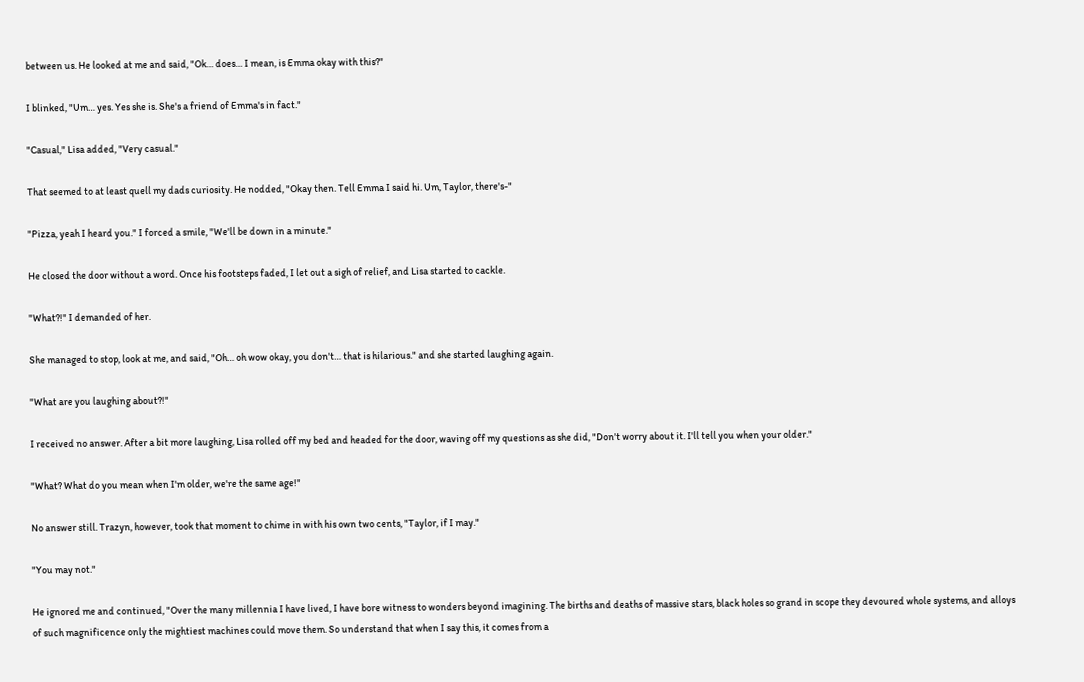between us. He looked at me and said, "Ok… does… I mean, is Emma okay with this?"

I blinked, "Um… yes. Yes she is. She's a friend of Emma's in fact."

"Casual," Lisa added, "Very casual."

That seemed to at least quell my dads curiosity. He nodded, "Okay then. Tell Emma I said hi. Um, Taylor, there's-"

"Pizza, yeah I heard you." I forced a smile, "We'll be down in a minute."

He closed the door without a word. Once his footsteps faded, I let out a sigh of relief, and Lisa started to cackle.

"What?!" I demanded of her.

She managed to stop, look at me, and said, "Oh… oh wow okay, you don't… that is hilarious." and she started laughing again.

"What are you laughing about?!"

I received no answer. After a bit more laughing, Lisa rolled off my bed and headed for the door, waving off my questions as she did, "Don't worry about it. I'll tell you when your older."

"What? What do you mean when I'm older, we're the same age!"

No answer still. Trazyn, however, took that moment to chime in with his own two cents, "Taylor, if I may."

"You may not."

He ignored me and continued, "Over the many millennia I have lived, I have bore witness to wonders beyond imagining. The births and deaths of massive stars, black holes so grand in scope they devoured whole systems, and alloys of such magnificence only the mightiest machines could move them. So understand that when I say this, it comes from a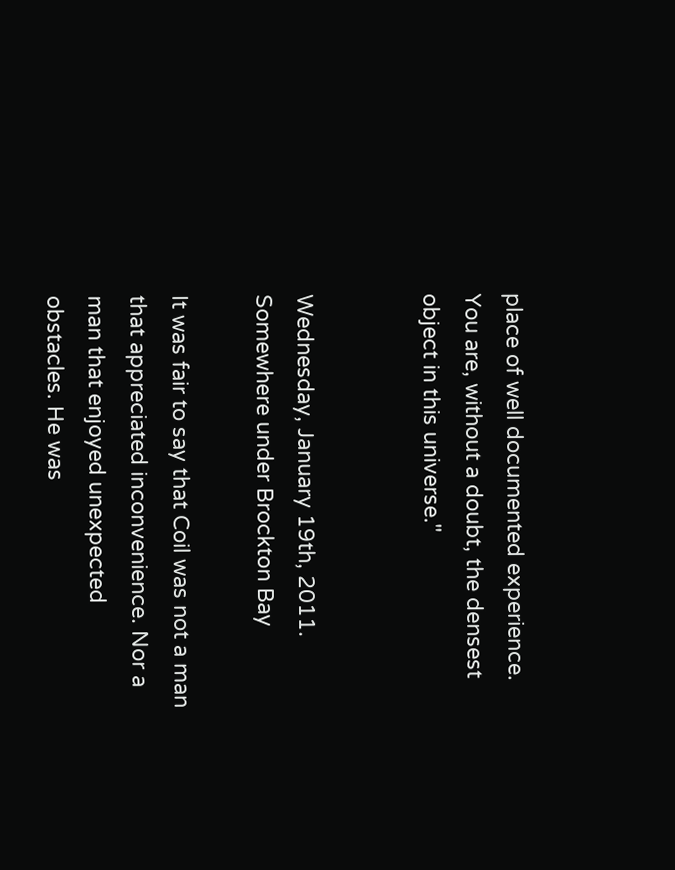place of well documented experience. You are, without a doubt, the densest object in this universe."


Wednesday, January 19th, 2011. Somewhere under Brockton Bay

It was fair to say that Coil was not a man that appreciated inconvenience. Nor a man that enjoyed unexpected obstacles. He was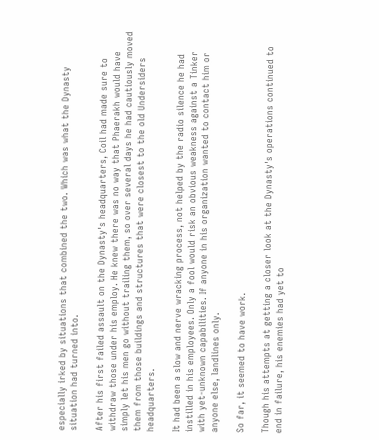especially irked by situations that combined the two. Which was what the Dynasty situation had turned into.

After his first failed assault on the Dynasty's headquarters, Coil had made sure to withdraw those under his employ. He knew there was no way that Phaerakh would have simply let his men go without trailing them, so over several days he had cautiously moved them from those buildings and structures that were closest to the old Undersiders headquarters.

It had been a slow and nerve wracking process, not helped by the radio silence he had instilled in his employees. Only a fool would risk an obvious weakness against a Tinker with yet-unknown capabilities. If anyone in his organization wanted to contact him or anyone else, landlines only.

So far, it seemed to have work.

Though his attempts at getting a closer look at the Dynasty's operations continued to end in failure, his enemies had yet to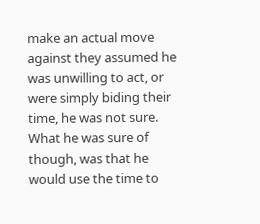make an actual move against they assumed he was unwilling to act, or were simply biding their time, he was not sure. What he was sure of though, was that he would use the time to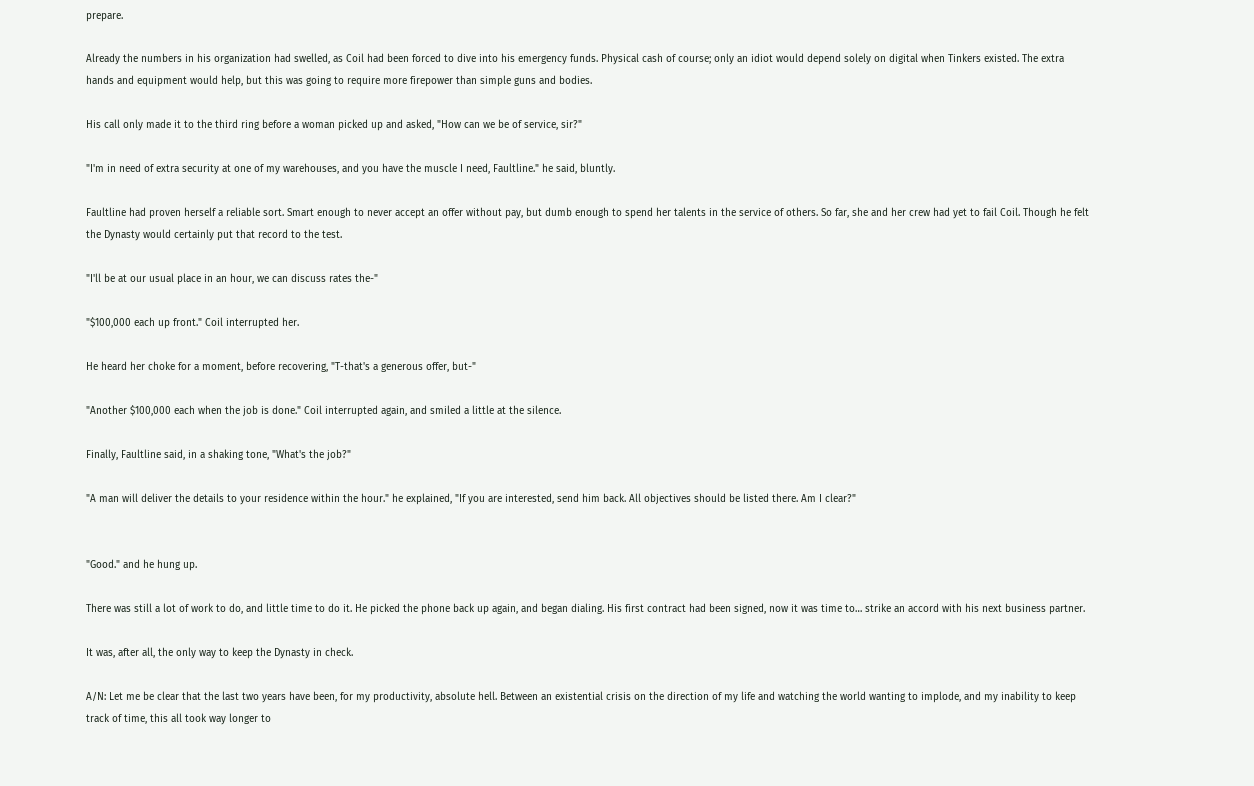prepare.

Already the numbers in his organization had swelled, as Coil had been forced to dive into his emergency funds. Physical cash of course; only an idiot would depend solely on digital when Tinkers existed. The extra hands and equipment would help, but this was going to require more firepower than simple guns and bodies.

His call only made it to the third ring before a woman picked up and asked, "How can we be of service, sir?"

"I'm in need of extra security at one of my warehouses, and you have the muscle I need, Faultline." he said, bluntly.

Faultline had proven herself a reliable sort. Smart enough to never accept an offer without pay, but dumb enough to spend her talents in the service of others. So far, she and her crew had yet to fail Coil. Though he felt the Dynasty would certainly put that record to the test.

"I'll be at our usual place in an hour, we can discuss rates the-"

"$100,000 each up front." Coil interrupted her.

He heard her choke for a moment, before recovering, "T-that's a generous offer, but-"

"Another $100,000 each when the job is done." Coil interrupted again, and smiled a little at the silence.

Finally, Faultline said, in a shaking tone, "What's the job?"

"A man will deliver the details to your residence within the hour." he explained, "If you are interested, send him back. All objectives should be listed there. Am I clear?"


"Good." and he hung up.

There was still a lot of work to do, and little time to do it. He picked the phone back up again, and began dialing. His first contract had been signed, now it was time to… strike an accord with his next business partner.

It was, after all, the only way to keep the Dynasty in check.

A/N: Let me be clear that the last two years have been, for my productivity, absolute hell. Between an existential crisis on the direction of my life and watching the world wanting to implode, and my inability to keep track of time, this all took way longer to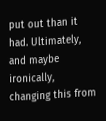put out than it had. Ultimately, and maybe ironically, changing this from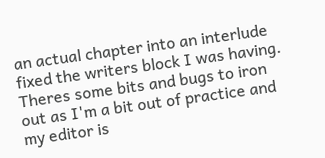an actual chapter into an interlude fixed the writers block I was having. Theres some bits and bugs to iron out as I'm a bit out of practice and my editor is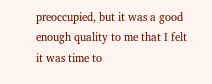preoccupied, but it was a good enough quality to me that I felt it was time to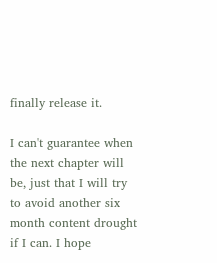finally release it.

I can't guarantee when the next chapter will be, just that I will try to avoid another six month content drought if I can. I hope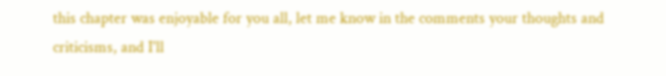this chapter was enjoyable for you all, let me know in the comments your thoughts and criticisms, and I'll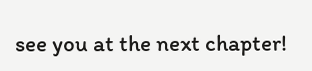see you at the next chapter!